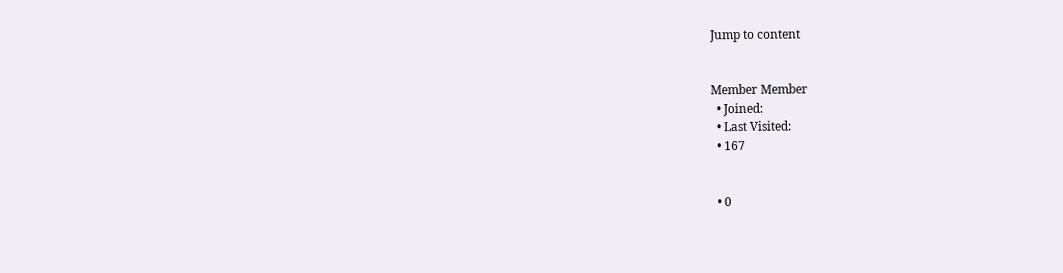Jump to content


Member Member
  • Joined:
  • Last Visited:
  • 167


  • 0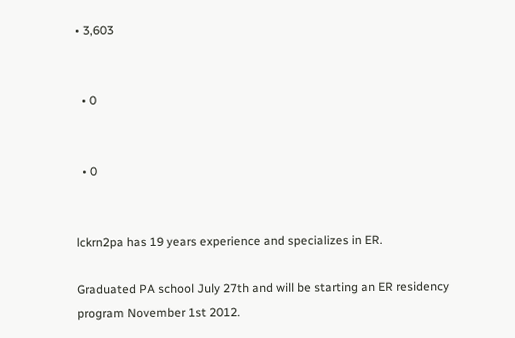• 3,603


  • 0


  • 0


lckrn2pa has 19 years experience and specializes in ER.

Graduated PA school July 27th and will be starting an ER residency program November 1st 2012.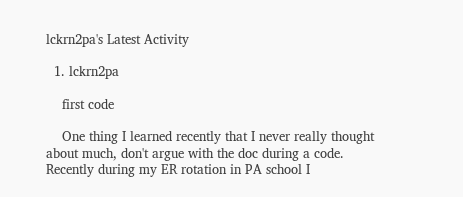lckrn2pa's Latest Activity

  1. lckrn2pa

    first code

    One thing I learned recently that I never really thought about much, don't argue with the doc during a code. Recently during my ER rotation in PA school I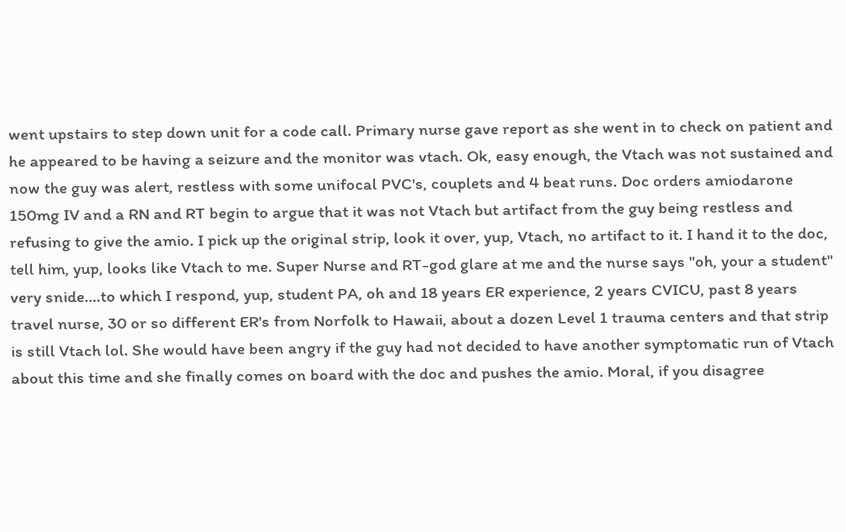went upstairs to step down unit for a code call. Primary nurse gave report as she went in to check on patient and he appeared to be having a seizure and the monitor was vtach. Ok, easy enough, the Vtach was not sustained and now the guy was alert, restless with some unifocal PVC's, couplets and 4 beat runs. Doc orders amiodarone 150mg IV and a RN and RT begin to argue that it was not Vtach but artifact from the guy being restless and refusing to give the amio. I pick up the original strip, look it over, yup, Vtach, no artifact to it. I hand it to the doc, tell him, yup, looks like Vtach to me. Super Nurse and RT-god glare at me and the nurse says "oh, your a student" very snide....to which I respond, yup, student PA, oh and 18 years ER experience, 2 years CVICU, past 8 years travel nurse, 30 or so different ER's from Norfolk to Hawaii, about a dozen Level 1 trauma centers and that strip is still Vtach lol. She would have been angry if the guy had not decided to have another symptomatic run of Vtach about this time and she finally comes on board with the doc and pushes the amio. Moral, if you disagree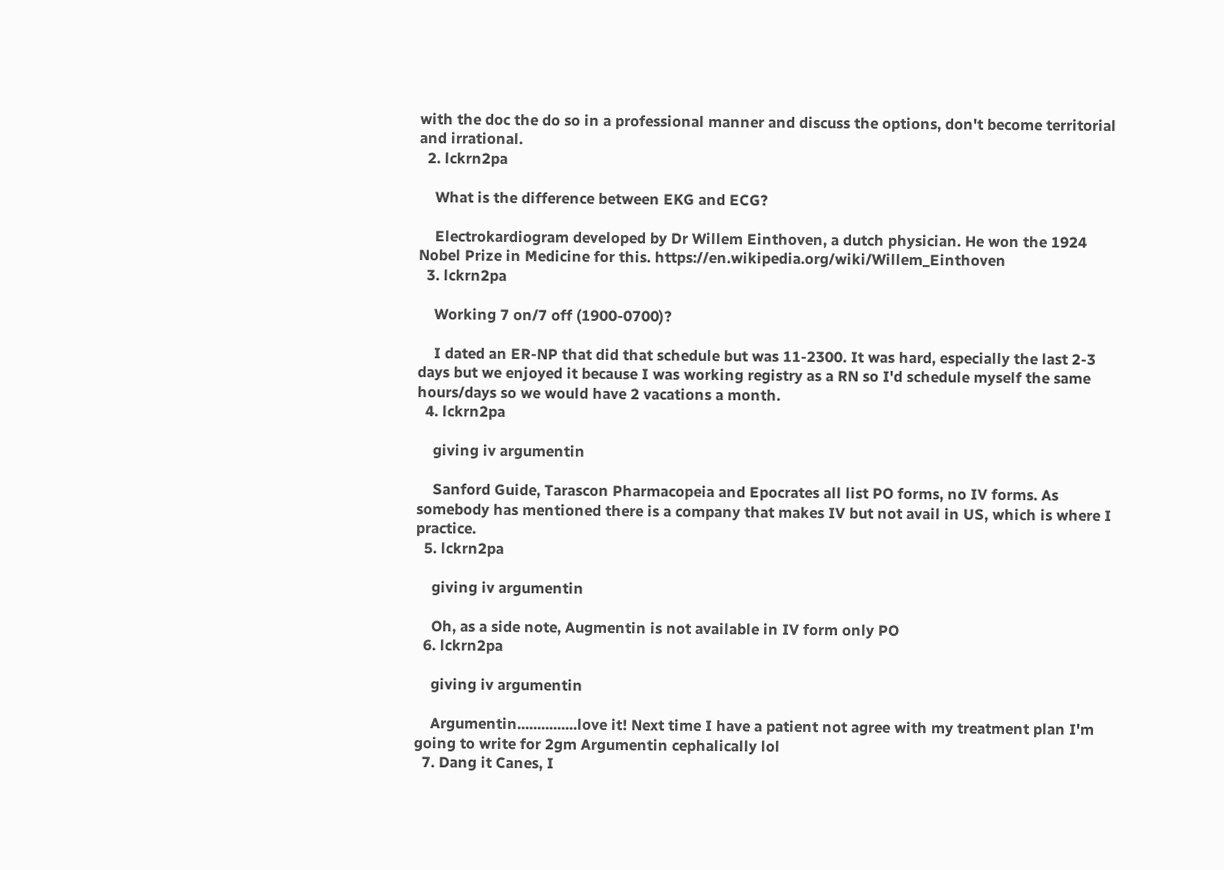with the doc the do so in a professional manner and discuss the options, don't become territorial and irrational.
  2. lckrn2pa

    What is the difference between EKG and ECG?

    Electrokardiogram developed by Dr Willem Einthoven, a dutch physician. He won the 1924 Nobel Prize in Medicine for this. https://en.wikipedia.org/wiki/Willem_Einthoven
  3. lckrn2pa

    Working 7 on/7 off (1900-0700)?

    I dated an ER-NP that did that schedule but was 11-2300. It was hard, especially the last 2-3 days but we enjoyed it because I was working registry as a RN so I'd schedule myself the same hours/days so we would have 2 vacations a month.
  4. lckrn2pa

    giving iv argumentin

    Sanford Guide, Tarascon Pharmacopeia and Epocrates all list PO forms, no IV forms. As somebody has mentioned there is a company that makes IV but not avail in US, which is where I practice.
  5. lckrn2pa

    giving iv argumentin

    Oh, as a side note, Augmentin is not available in IV form only PO
  6. lckrn2pa

    giving iv argumentin

    Argumentin...............love it! Next time I have a patient not agree with my treatment plan I'm going to write for 2gm Argumentin cephalically lol
  7. Dang it Canes, I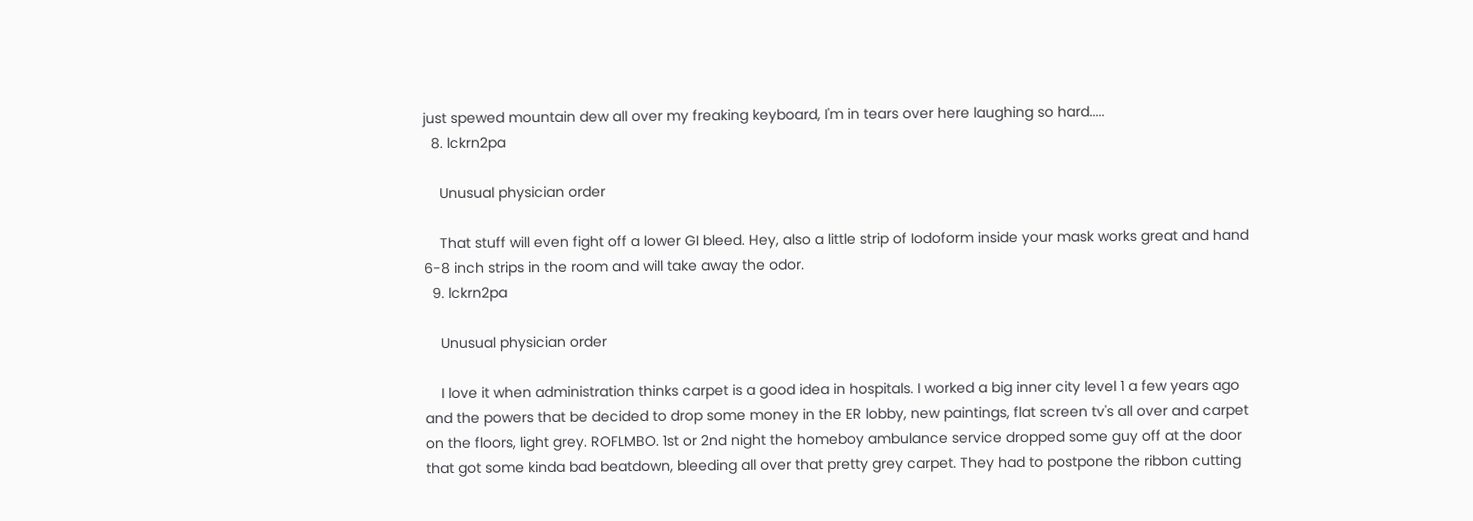just spewed mountain dew all over my freaking keyboard, I'm in tears over here laughing so hard.....
  8. lckrn2pa

    Unusual physician order

    That stuff will even fight off a lower GI bleed. Hey, also a little strip of Iodoform inside your mask works great and hand 6-8 inch strips in the room and will take away the odor.
  9. lckrn2pa

    Unusual physician order

    I love it when administration thinks carpet is a good idea in hospitals. I worked a big inner city level 1 a few years ago and the powers that be decided to drop some money in the ER lobby, new paintings, flat screen tv's all over and carpet on the floors, light grey. ROFLMBO. 1st or 2nd night the homeboy ambulance service dropped some guy off at the door that got some kinda bad beatdown, bleeding all over that pretty grey carpet. They had to postpone the ribbon cutting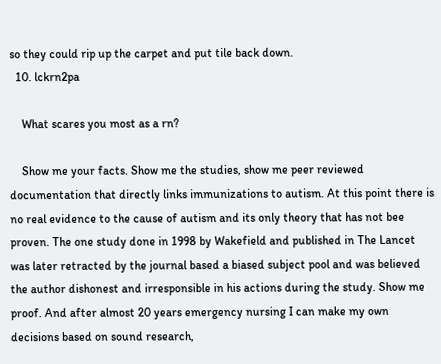so they could rip up the carpet and put tile back down.
  10. lckrn2pa

    What scares you most as a rn?

    Show me your facts. Show me the studies, show me peer reviewed documentation that directly links immunizations to autism. At this point there is no real evidence to the cause of autism and its only theory that has not bee proven. The one study done in 1998 by Wakefield and published in The Lancet was later retracted by the journal based a biased subject pool and was believed the author dishonest and irresponsible in his actions during the study. Show me proof. And after almost 20 years emergency nursing I can make my own decisions based on sound research,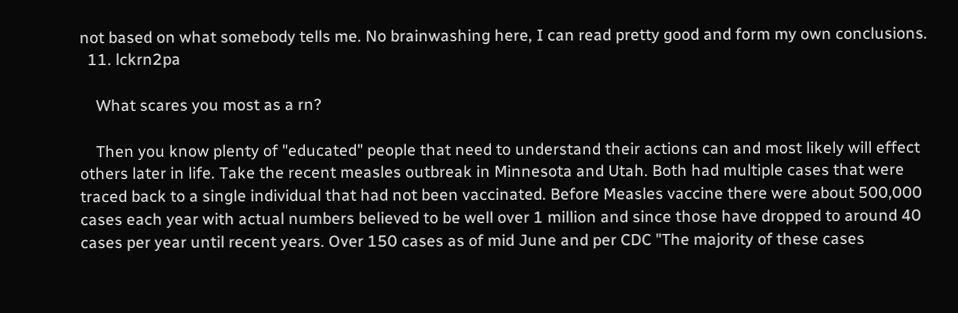not based on what somebody tells me. No brainwashing here, I can read pretty good and form my own conclusions.
  11. lckrn2pa

    What scares you most as a rn?

    Then you know plenty of "educated" people that need to understand their actions can and most likely will effect others later in life. Take the recent measles outbreak in Minnesota and Utah. Both had multiple cases that were traced back to a single individual that had not been vaccinated. Before Measles vaccine there were about 500,000 cases each year with actual numbers believed to be well over 1 million and since those have dropped to around 40 cases per year until recent years. Over 150 cases as of mid June and per CDC "The majority of these cases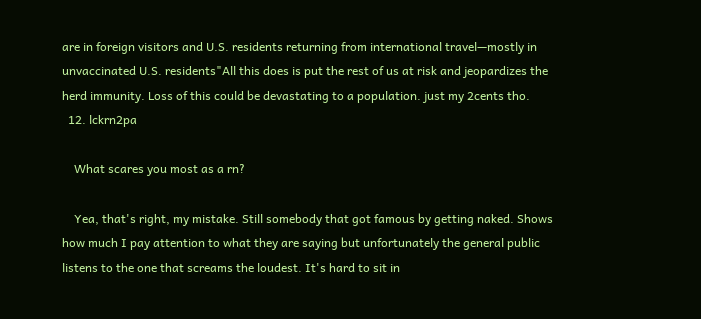are in foreign visitors and U.S. residents returning from international travel—mostly in unvaccinated U.S. residents"All this does is put the rest of us at risk and jeopardizes the herd immunity. Loss of this could be devastating to a population. just my 2cents tho.
  12. lckrn2pa

    What scares you most as a rn?

    Yea, that's right, my mistake. Still somebody that got famous by getting naked. Shows how much I pay attention to what they are saying but unfortunately the general public listens to the one that screams the loudest. It's hard to sit in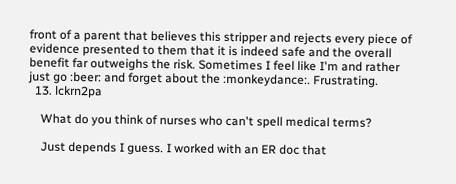front of a parent that believes this stripper and rejects every piece of evidence presented to them that it is indeed safe and the overall benefit far outweighs the risk. Sometimes I feel like I'm and rather just go :beer: and forget about the :monkeydance:. Frustrating.
  13. lckrn2pa

    What do you think of nurses who can't spell medical terms?

    Just depends I guess. I worked with an ER doc that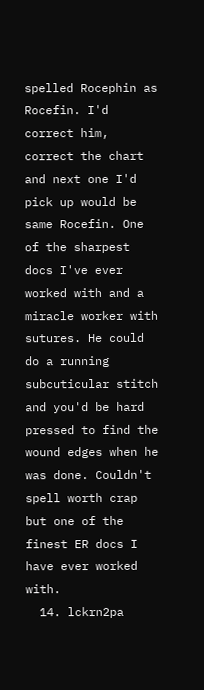spelled Rocephin as Rocefin. I'd correct him, correct the chart and next one I'd pick up would be same Rocefin. One of the sharpest docs I've ever worked with and a miracle worker with sutures. He could do a running subcuticular stitch and you'd be hard pressed to find the wound edges when he was done. Couldn't spell worth crap but one of the finest ER docs I have ever worked with.
  14. lckrn2pa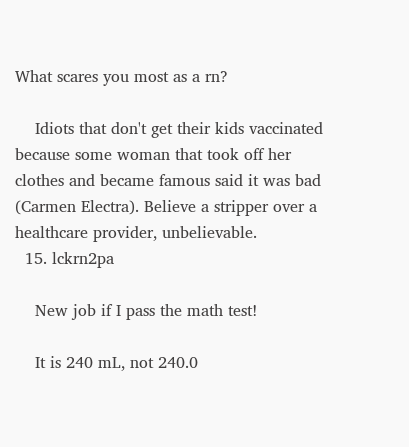What scares you most as a rn?

    Idiots that don't get their kids vaccinated because some woman that took off her clothes and became famous said it was bad (Carmen Electra). Believe a stripper over a healthcare provider, unbelievable.
  15. lckrn2pa

    New job if I pass the math test!

    It is 240 mL, not 240.0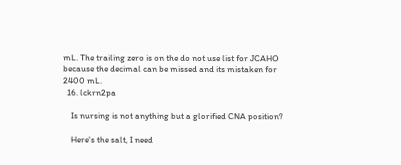mL. The trailing zero is on the do not use list for JCAHO because the decimal can be missed and its mistaken for 2400 mL.
  16. lckrn2pa

    Is nursing is not anything but a glorified CNA position?

    Here's the salt, I need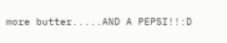more butter.....AND A PEPSI!!:D